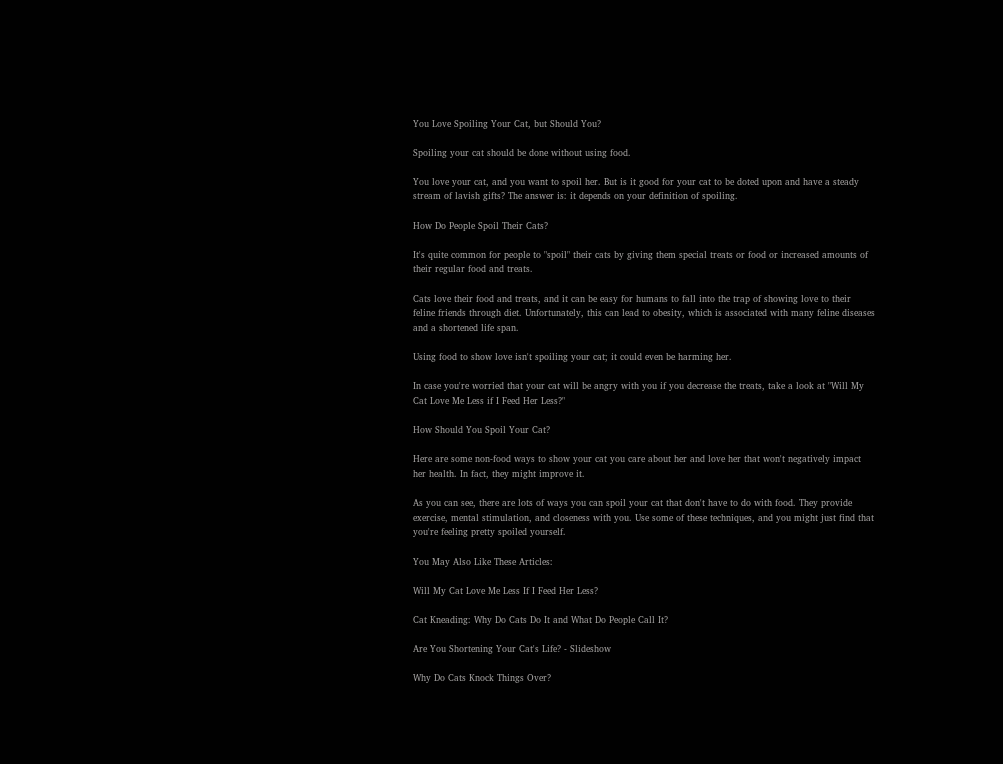You Love Spoiling Your Cat, but Should You?

Spoiling your cat should be done without using food.

You love your cat, and you want to spoil her. But is it good for your cat to be doted upon and have a steady stream of lavish gifts? The answer is: it depends on your definition of spoiling.

How Do People Spoil Their Cats?

It's quite common for people to "spoil" their cats by giving them special treats or food or increased amounts of their regular food and treats.

Cats love their food and treats, and it can be easy for humans to fall into the trap of showing love to their feline friends through diet. Unfortunately, this can lead to obesity, which is associated with many feline diseases and a shortened life span.

Using food to show love isn't spoiling your cat; it could even be harming her.

In case you're worried that your cat will be angry with you if you decrease the treats, take a look at "Will My Cat Love Me Less if I Feed Her Less?"

How Should You Spoil Your Cat?

Here are some non-food ways to show your cat you care about her and love her that won't negatively impact her health. In fact, they might improve it.

As you can see, there are lots of ways you can spoil your cat that don't have to do with food. They provide exercise, mental stimulation, and closeness with you. Use some of these techniques, and you might just find that you're feeling pretty spoiled yourself.

You May Also Like These Articles:

Will My Cat Love Me Less If I Feed Her Less?

Cat Kneading: Why Do Cats Do It and What Do People Call It?

Are You Shortening Your Cat's Life? - Slideshow

Why Do Cats Knock Things Over?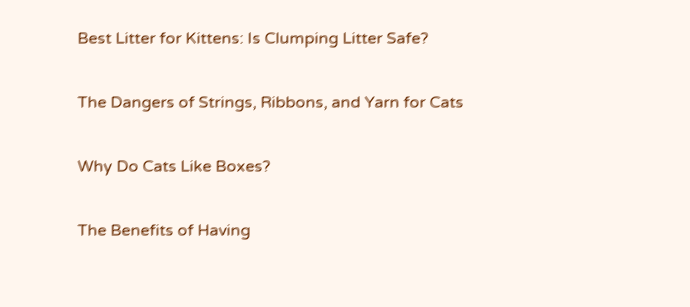Best Litter for Kittens: Is Clumping Litter Safe?

The Dangers of Strings, Ribbons, and Yarn for Cats

Why Do Cats Like Boxes?

The Benefits of Having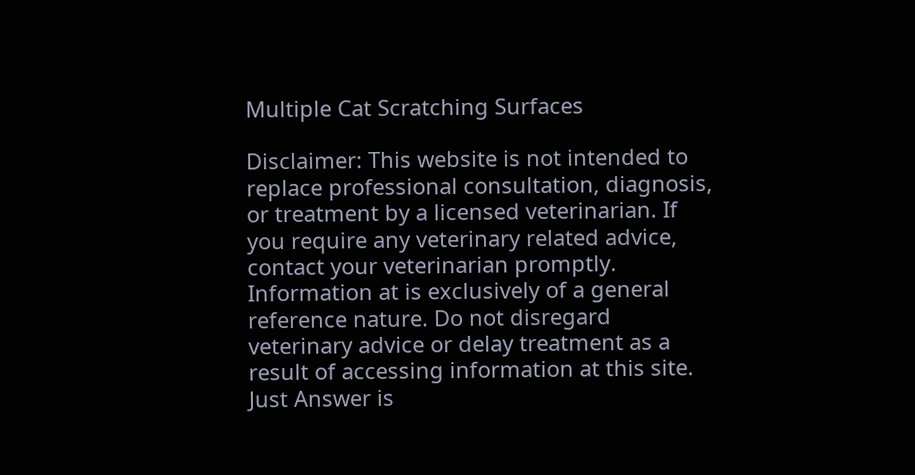Multiple Cat Scratching Surfaces

Disclaimer: This website is not intended to replace professional consultation, diagnosis, or treatment by a licensed veterinarian. If you require any veterinary related advice, contact your veterinarian promptly. Information at is exclusively of a general reference nature. Do not disregard veterinary advice or delay treatment as a result of accessing information at this site. Just Answer is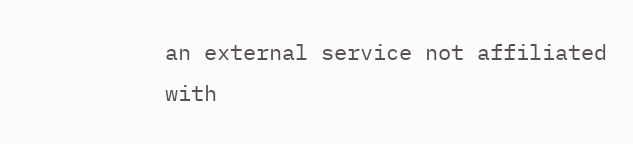an external service not affiliated with